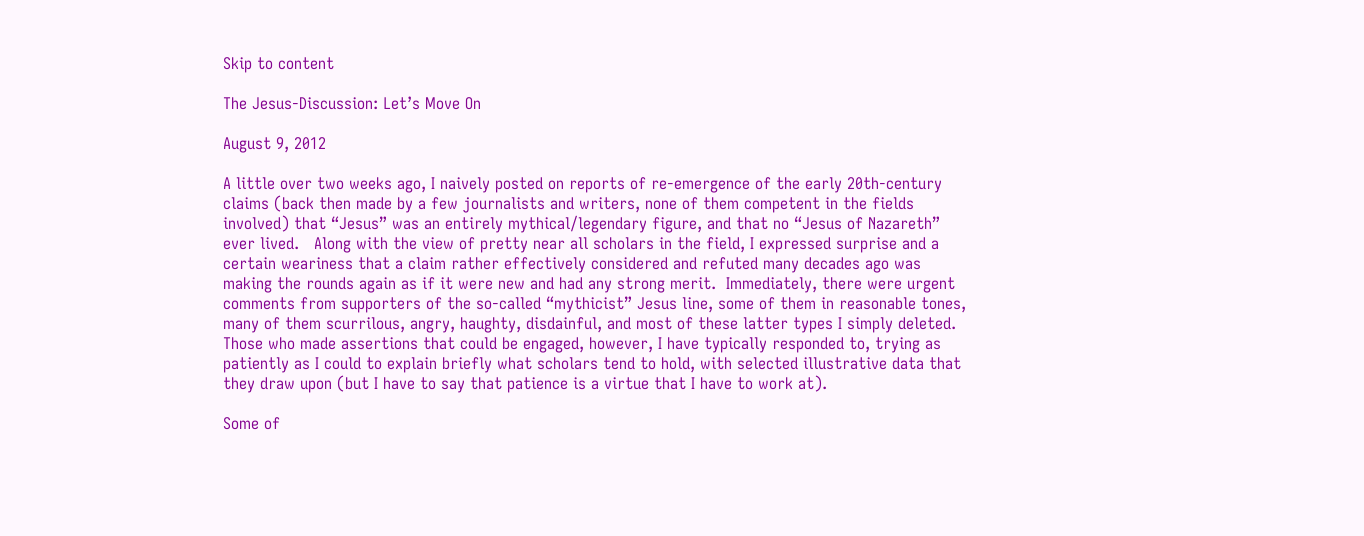Skip to content

The Jesus-Discussion: Let’s Move On

August 9, 2012

A little over two weeks ago, I naively posted on reports of re-emergence of the early 20th-century claims (back then made by a few journalists and writers, none of them competent in the fields involved) that “Jesus” was an entirely mythical/legendary figure, and that no “Jesus of Nazareth” ever lived.   Along with the view of pretty near all scholars in the field, I expressed surprise and a certain weariness that a claim rather effectively considered and refuted many decades ago was making the rounds again as if it were new and had any strong merit.  Immediately, there were urgent comments from supporters of the so-called “mythicist” Jesus line, some of them in reasonable tones, many of them scurrilous, angry, haughty, disdainful, and most of these latter types I simply deleted.  Those who made assertions that could be engaged, however, I have typically responded to, trying as patiently as I could to explain briefly what scholars tend to hold, with selected illustrative data that they draw upon (but I have to say that patience is a virtue that I have to work at).

Some of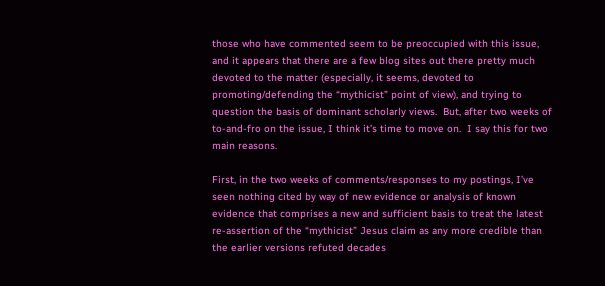those who have commented seem to be preoccupied with this issue, and it appears that there are a few blog sites out there pretty much devoted to the matter (especially, it seems, devoted to promoting/defending the “mythicist” point of view), and trying to question the basis of dominant scholarly views.  But, after two weeks of to-and-fro on the issue, I think it’s time to move on.  I say this for two main reasons.

First, in the two weeks of comments/responses to my postings, I’ve seen nothing cited by way of new evidence or analysis of known evidence that comprises a new and sufficient basis to treat the latest re-assertion of the “mythicist” Jesus claim as any more credible than the earlier versions refuted decades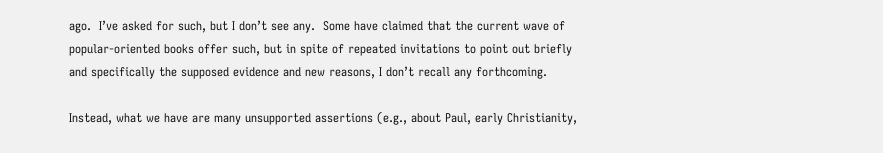ago.  I’ve asked for such, but I don’t see any.  Some have claimed that the current wave of popular-oriented books offer such, but in spite of repeated invitations to point out briefly and specifically the supposed evidence and new reasons, I don’t recall any forthcoming.

Instead, what we have are many unsupported assertions (e.g., about Paul, early Christianity,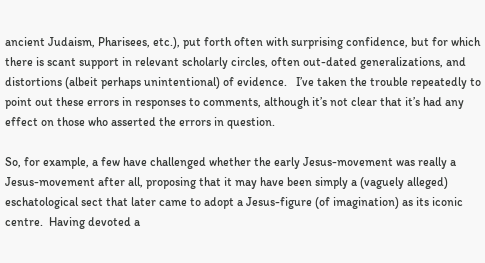ancient Judaism, Pharisees, etc.), put forth often with surprising confidence, but for which there is scant support in relevant scholarly circles, often out-dated generalizations, and distortions (albeit perhaps unintentional) of evidence.   I’ve taken the trouble repeatedly to point out these errors in responses to comments, although it’s not clear that it’s had any effect on those who asserted the errors in question.

So, for example, a few have challenged whether the early Jesus-movement was really a Jesus-movement after all, proposing that it may have been simply a (vaguely alleged) eschatological sect that later came to adopt a Jesus-figure (of imagination) as its iconic centre.  Having devoted a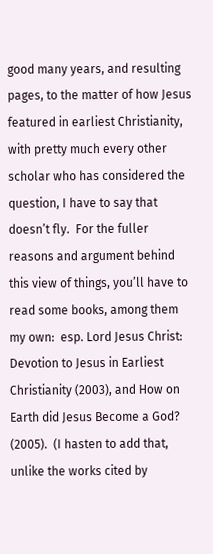good many years, and resulting pages, to the matter of how Jesus featured in earliest Christianity, with pretty much every other scholar who has considered the question, I have to say that doesn’t fly.  For the fuller reasons and argument behind this view of things, you’ll have to read some books, among them my own:  esp. Lord Jesus Christ:  Devotion to Jesus in Earliest Christianity (2003), and How on Earth did Jesus Become a God? (2005).  (I hasten to add that, unlike the works cited by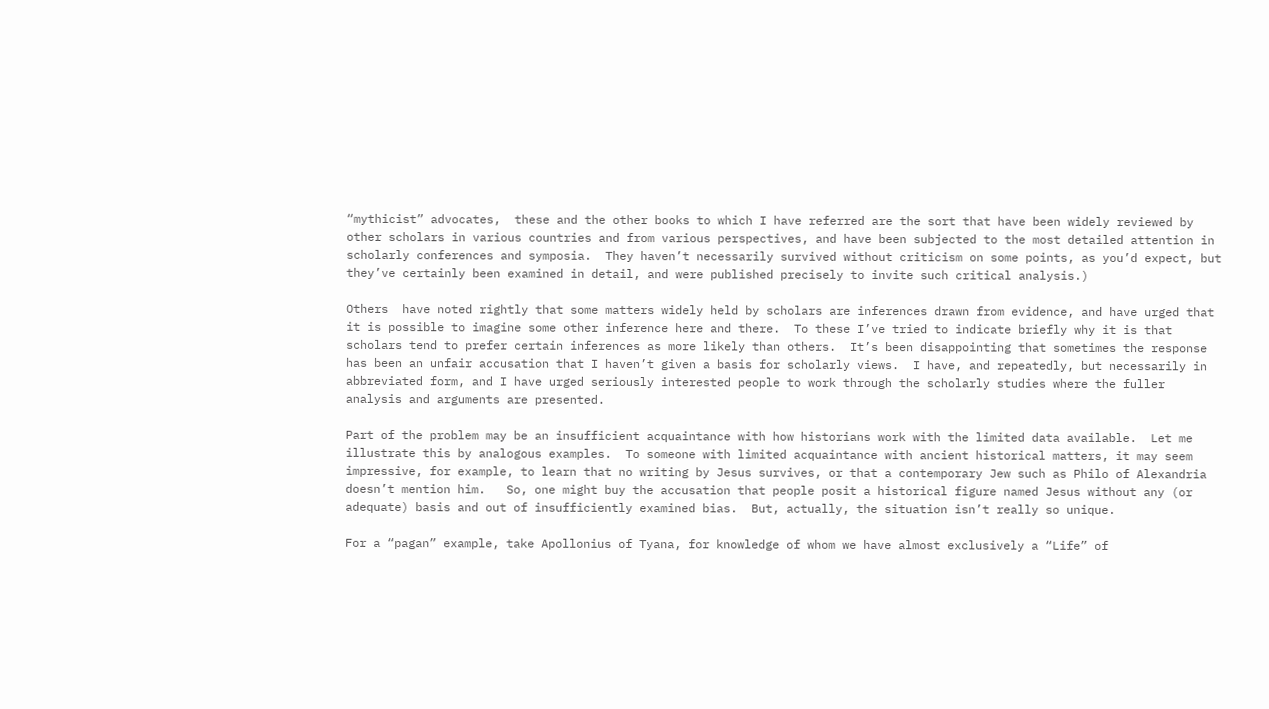“mythicist” advocates,  these and the other books to which I have referred are the sort that have been widely reviewed by other scholars in various countries and from various perspectives, and have been subjected to the most detailed attention in scholarly conferences and symposia.  They haven’t necessarily survived without criticism on some points, as you’d expect, but they’ve certainly been examined in detail, and were published precisely to invite such critical analysis.)

Others  have noted rightly that some matters widely held by scholars are inferences drawn from evidence, and have urged that it is possible to imagine some other inference here and there.  To these I’ve tried to indicate briefly why it is that scholars tend to prefer certain inferences as more likely than others.  It’s been disappointing that sometimes the response has been an unfair accusation that I haven’t given a basis for scholarly views.  I have, and repeatedly, but necessarily in abbreviated form, and I have urged seriously interested people to work through the scholarly studies where the fuller analysis and arguments are presented.

Part of the problem may be an insufficient acquaintance with how historians work with the limited data available.  Let me illustrate this by analogous examples.  To someone with limited acquaintance with ancient historical matters, it may seem impressive, for example, to learn that no writing by Jesus survives, or that a contemporary Jew such as Philo of Alexandria doesn’t mention him.   So, one might buy the accusation that people posit a historical figure named Jesus without any (or adequate) basis and out of insufficiently examined bias.  But, actually, the situation isn’t really so unique.

For a “pagan” example, take Apollonius of Tyana, for knowledge of whom we have almost exclusively a “Life” of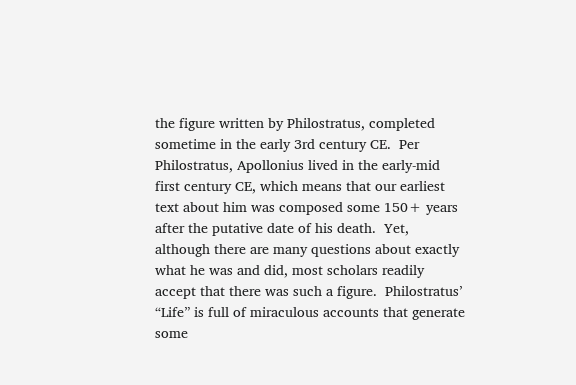the figure written by Philostratus, completed sometime in the early 3rd century CE.  Per Philostratus, Apollonius lived in the early-mid first century CE, which means that our earliest text about him was composed some 150+ years after the putative date of his death.  Yet, although there are many questions about exactly what he was and did, most scholars readily accept that there was such a figure.  Philostratus’ “Life” is full of miraculous accounts that generate some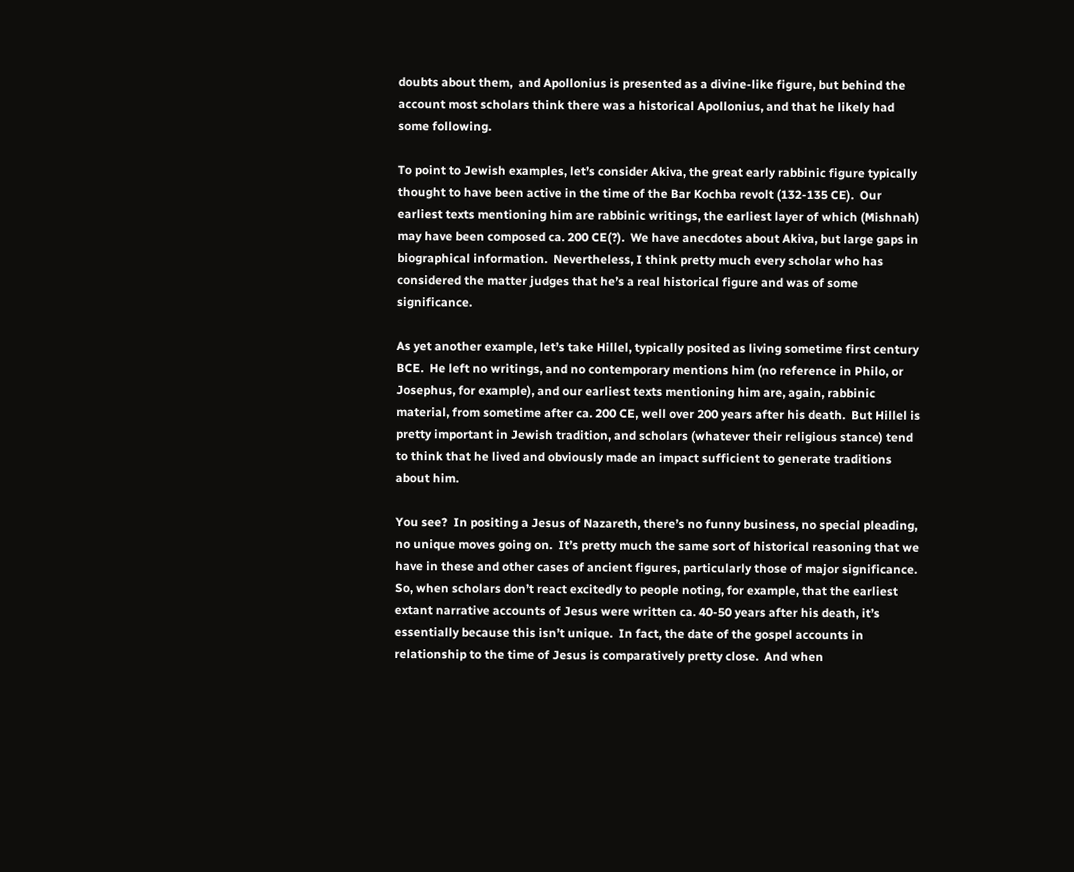doubts about them,  and Apollonius is presented as a divine-like figure, but behind the account most scholars think there was a historical Apollonius, and that he likely had some following.

To point to Jewish examples, let’s consider Akiva, the great early rabbinic figure typically thought to have been active in the time of the Bar Kochba revolt (132-135 CE).  Our earliest texts mentioning him are rabbinic writings, the earliest layer of which (Mishnah) may have been composed ca. 200 CE(?).  We have anecdotes about Akiva, but large gaps in biographical information.  Nevertheless, I think pretty much every scholar who has considered the matter judges that he’s a real historical figure and was of some significance.

As yet another example, let’s take Hillel, typically posited as living sometime first century BCE.  He left no writings, and no contemporary mentions him (no reference in Philo, or Josephus, for example), and our earliest texts mentioning him are, again, rabbinic material, from sometime after ca. 200 CE, well over 200 years after his death.  But Hillel is pretty important in Jewish tradition, and scholars (whatever their religious stance) tend to think that he lived and obviously made an impact sufficient to generate traditions about him.

You see?  In positing a Jesus of Nazareth, there’s no funny business, no special pleading, no unique moves going on.  It’s pretty much the same sort of historical reasoning that we have in these and other cases of ancient figures, particularly those of major significance.  So, when scholars don’t react excitedly to people noting, for example, that the earliest extant narrative accounts of Jesus were written ca. 40-50 years after his death, it’s essentially because this isn’t unique.  In fact, the date of the gospel accounts in relationship to the time of Jesus is comparatively pretty close.  And when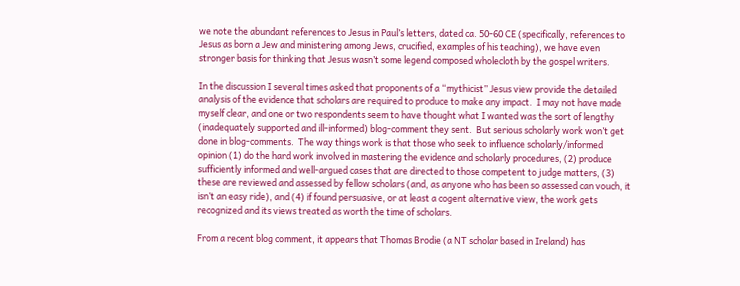we note the abundant references to Jesus in Paul’s letters, dated ca. 50-60 CE (specifically, references to Jesus as born a Jew and ministering among Jews, crucified, examples of his teaching), we have even stronger basis for thinking that Jesus wasn’t some legend composed wholecloth by the gospel writers.

In the discussion I several times asked that proponents of a “mythicist” Jesus view provide the detailed analysis of the evidence that scholars are required to produce to make any impact.  I may not have made myself clear, and one or two respondents seem to have thought what I wanted was the sort of lengthy (inadequately supported and ill-informed) blog-comment they sent.  But serious scholarly work won’t get done in blog-comments.  The way things work is that those who seek to influence scholarly/informed opinion (1) do the hard work involved in mastering the evidence and scholarly procedures, (2) produce sufficiently informed and well-argued cases that are directed to those competent to judge matters, (3) these are reviewed and assessed by fellow scholars (and, as anyone who has been so assessed can vouch, it isn’t an easy ride), and (4) if found persuasive, or at least a cogent alternative view, the work gets recognized and its views treated as worth the time of scholars.

From a recent blog comment, it appears that Thomas Brodie (a NT scholar based in Ireland) has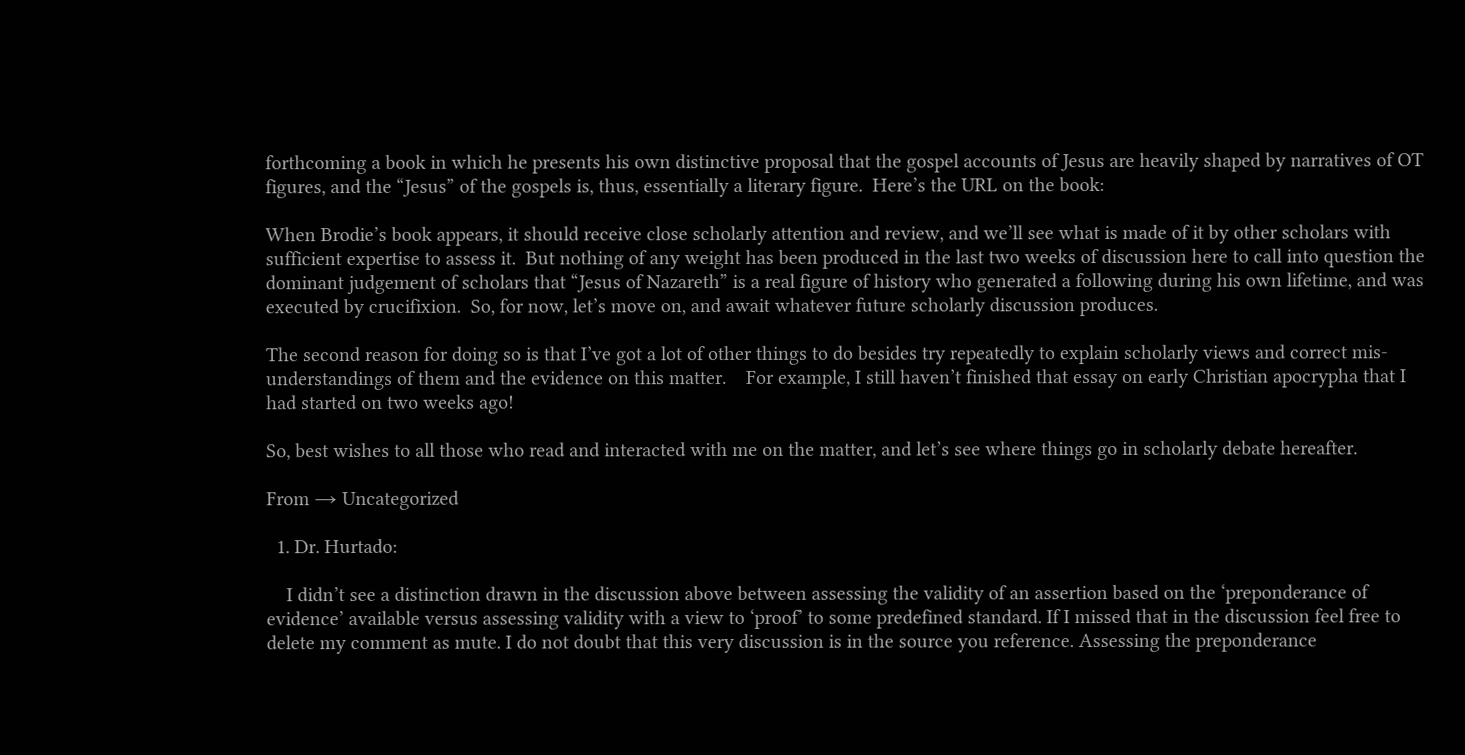forthcoming a book in which he presents his own distinctive proposal that the gospel accounts of Jesus are heavily shaped by narratives of OT figures, and the “Jesus” of the gospels is, thus, essentially a literary figure.  Here’s the URL on the book:

When Brodie’s book appears, it should receive close scholarly attention and review, and we’ll see what is made of it by other scholars with sufficient expertise to assess it.  But nothing of any weight has been produced in the last two weeks of discussion here to call into question the dominant judgement of scholars that “Jesus of Nazareth” is a real figure of history who generated a following during his own lifetime, and was executed by crucifixion.  So, for now, let’s move on, and await whatever future scholarly discussion produces.

The second reason for doing so is that I’ve got a lot of other things to do besides try repeatedly to explain scholarly views and correct mis-understandings of them and the evidence on this matter.    For example, I still haven’t finished that essay on early Christian apocrypha that I had started on two weeks ago!

So, best wishes to all those who read and interacted with me on the matter, and let’s see where things go in scholarly debate hereafter.

From → Uncategorized

  1. Dr. Hurtado:

    I didn’t see a distinction drawn in the discussion above between assessing the validity of an assertion based on the ‘preponderance of evidence’ available versus assessing validity with a view to ‘proof’ to some predefined standard. If I missed that in the discussion feel free to delete my comment as mute. I do not doubt that this very discussion is in the source you reference. Assessing the preponderance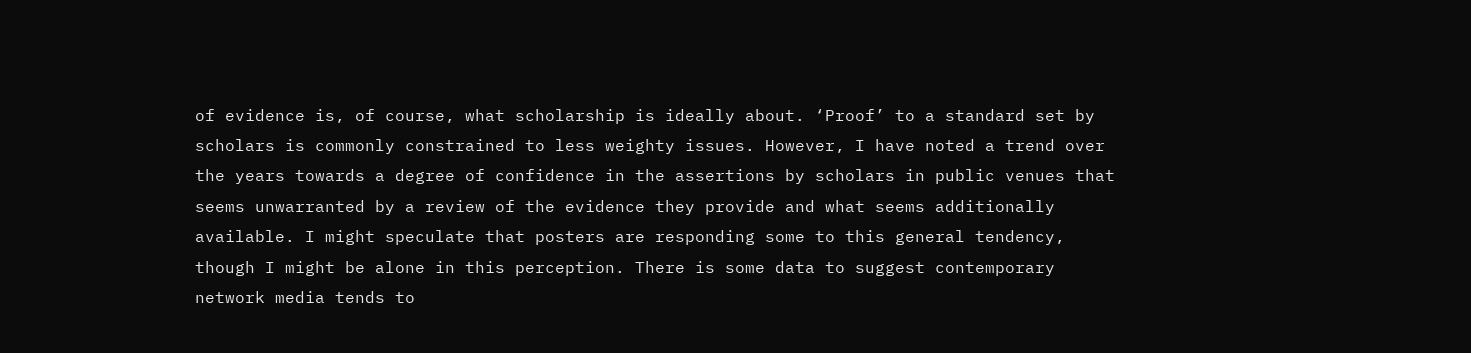of evidence is, of course, what scholarship is ideally about. ‘Proof’ to a standard set by scholars is commonly constrained to less weighty issues. However, I have noted a trend over the years towards a degree of confidence in the assertions by scholars in public venues that seems unwarranted by a review of the evidence they provide and what seems additionally available. I might speculate that posters are responding some to this general tendency, though I might be alone in this perception. There is some data to suggest contemporary network media tends to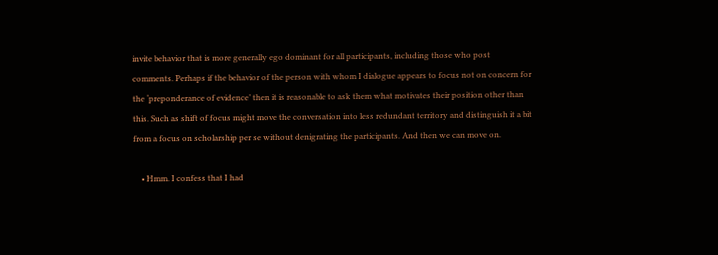invite behavior that is more generally ego dominant for all participants, including those who post comments. Perhaps if the behavior of the person with whom I dialogue appears to focus not on concern for the ‘preponderance of evidence’ then it is reasonable to ask them what motivates their position other than this. Such as shift of focus might move the conversation into less redundant territory and distinguish it a bit from a focus on scholarship per se without denigrating the participants. And then we can move on.

    • Hmm. I confess that I had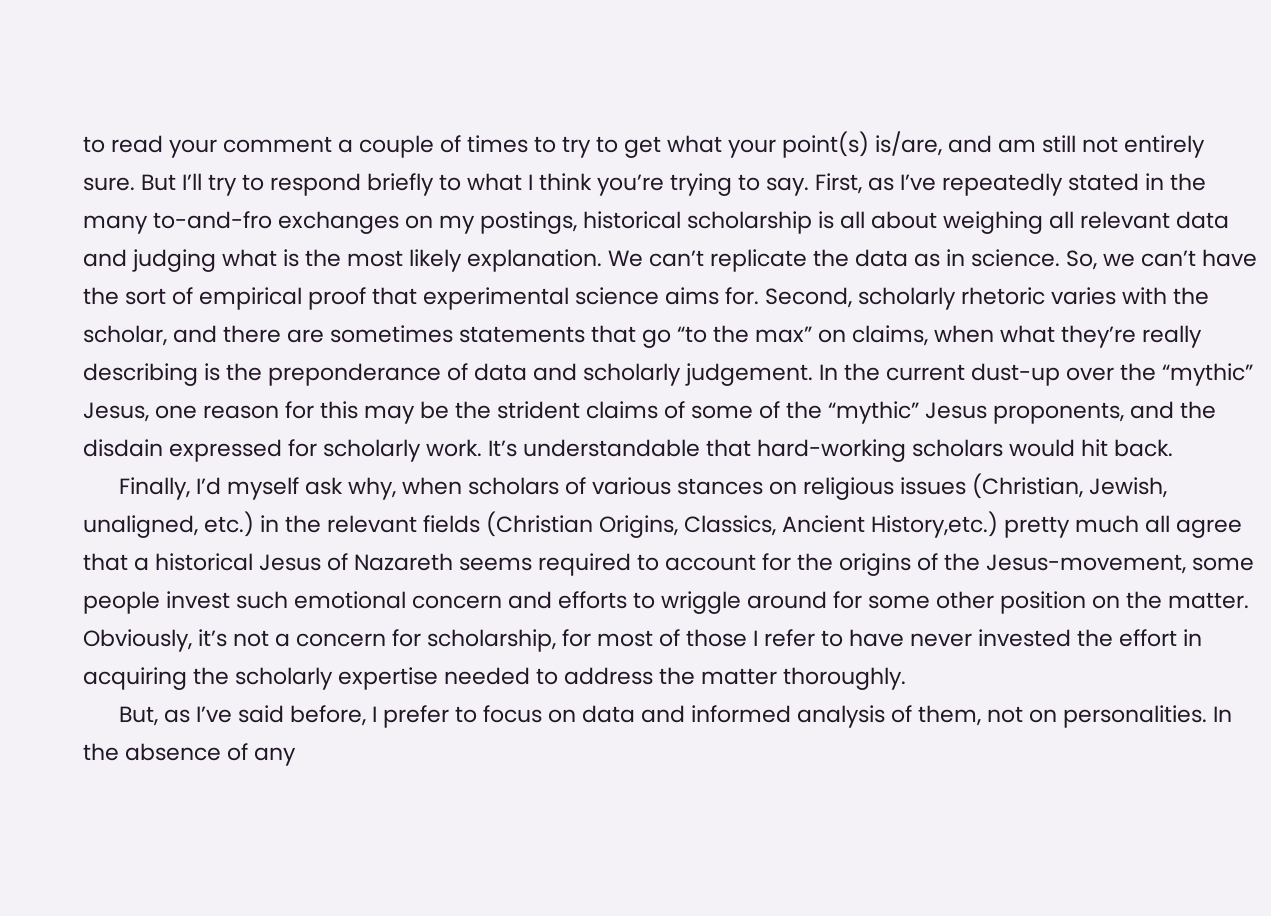to read your comment a couple of times to try to get what your point(s) is/are, and am still not entirely sure. But I’ll try to respond briefly to what I think you’re trying to say. First, as I’ve repeatedly stated in the many to-and-fro exchanges on my postings, historical scholarship is all about weighing all relevant data and judging what is the most likely explanation. We can’t replicate the data as in science. So, we can’t have the sort of empirical proof that experimental science aims for. Second, scholarly rhetoric varies with the scholar, and there are sometimes statements that go “to the max” on claims, when what they’re really describing is the preponderance of data and scholarly judgement. In the current dust-up over the “mythic” Jesus, one reason for this may be the strident claims of some of the “mythic” Jesus proponents, and the disdain expressed for scholarly work. It’s understandable that hard-working scholars would hit back.
      Finally, I’d myself ask why, when scholars of various stances on religious issues (Christian, Jewish, unaligned, etc.) in the relevant fields (Christian Origins, Classics, Ancient History,etc.) pretty much all agree that a historical Jesus of Nazareth seems required to account for the origins of the Jesus-movement, some people invest such emotional concern and efforts to wriggle around for some other position on the matter. Obviously, it’s not a concern for scholarship, for most of those I refer to have never invested the effort in acquiring the scholarly expertise needed to address the matter thoroughly.
      But, as I’ve said before, I prefer to focus on data and informed analysis of them, not on personalities. In the absence of any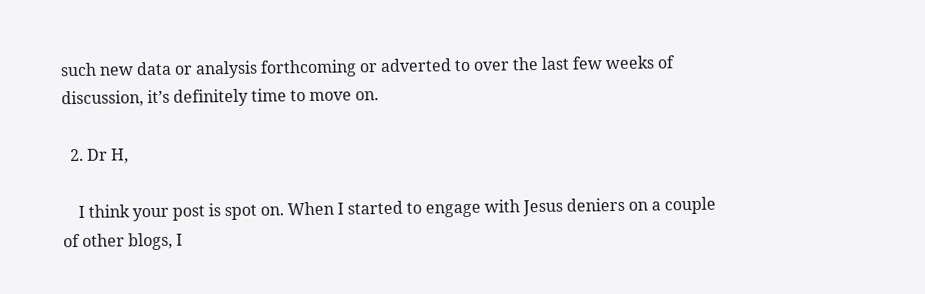such new data or analysis forthcoming or adverted to over the last few weeks of discussion, it’s definitely time to move on.

  2. Dr H,

    I think your post is spot on. When I started to engage with Jesus deniers on a couple of other blogs, I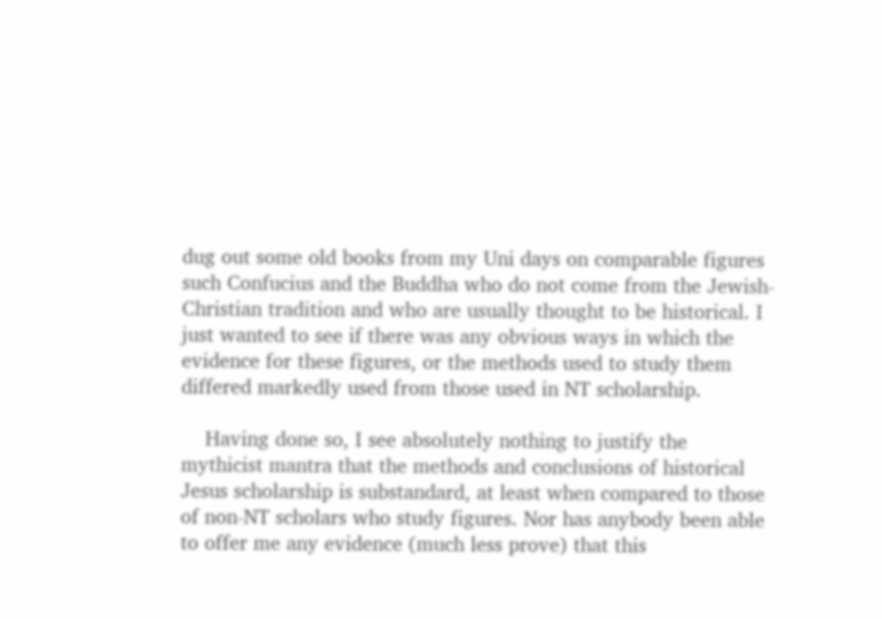dug out some old books from my Uni days on comparable figures such Confucius and the Buddha who do not come from the Jewish-Christian tradition and who are usually thought to be historical. I just wanted to see if there was any obvious ways in which the evidence for these figures, or the methods used to study them differed markedly used from those used in NT scholarship.

    Having done so, I see absolutely nothing to justify the mythicist mantra that the methods and conclusions of historical Jesus scholarship is substandard, at least when compared to those of non-NT scholars who study figures. Nor has anybody been able to offer me any evidence (much less prove) that this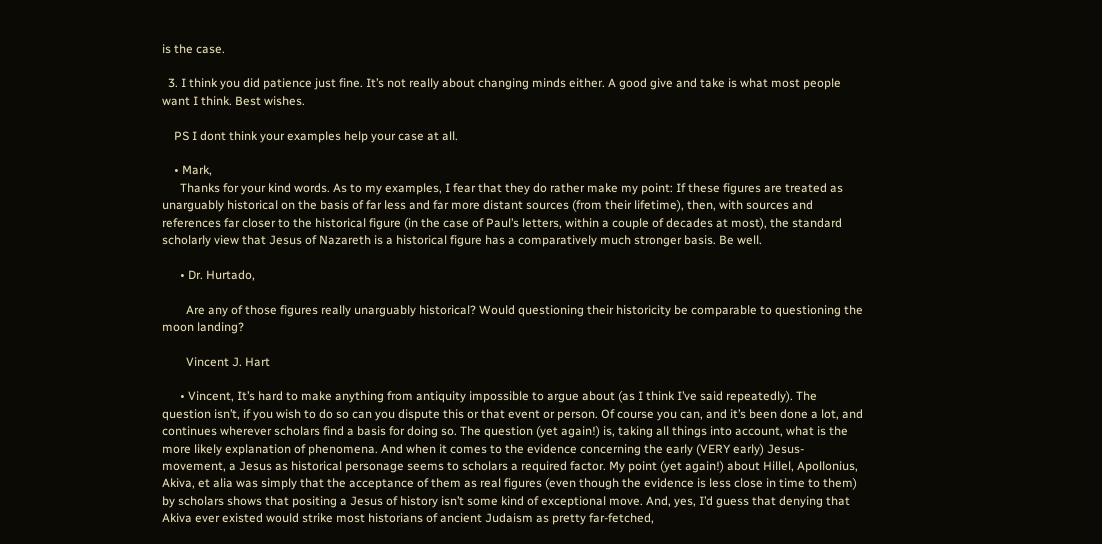is the case.

  3. I think you did patience just fine. It’s not really about changing minds either. A good give and take is what most people want I think. Best wishes.

    PS I dont think your examples help your case at all.

    • Mark,
      Thanks for your kind words. As to my examples, I fear that they do rather make my point: If these figures are treated as unarguably historical on the basis of far less and far more distant sources (from their lifetime), then, with sources and references far closer to the historical figure (in the case of Paul’s letters, within a couple of decades at most), the standard scholarly view that Jesus of Nazareth is a historical figure has a comparatively much stronger basis. Be well.

      • Dr. Hurtado,

        Are any of those figures really unarguably historical? Would questioning their historicity be comparable to questioning the moon landing?

        Vincent J. Hart

      • Vincent, It’s hard to make anything from antiquity impossible to argue about (as I think I’ve said repeatedly). The question isn’t, if you wish to do so can you dispute this or that event or person. Of course you can, and it’s been done a lot, and continues wherever scholars find a basis for doing so. The question (yet again!) is, taking all things into account, what is the more likely explanation of phenomena. And when it comes to the evidence concerning the early (VERY early) Jesus-movement, a Jesus as historical personage seems to scholars a required factor. My point (yet again!) about Hillel, Apollonius, Akiva, et alia was simply that the acceptance of them as real figures (even though the evidence is less close in time to them) by scholars shows that positing a Jesus of history isn’t some kind of exceptional move. And, yes, I’d guess that denying that Akiva ever existed would strike most historians of ancient Judaism as pretty far-fetched,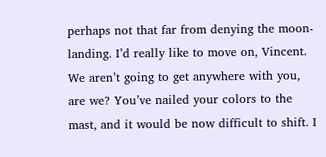perhaps not that far from denying the moon-landing. I’d really like to move on, Vincent. We aren’t going to get anywhere with you, are we? You’ve nailed your colors to the mast, and it would be now difficult to shift. I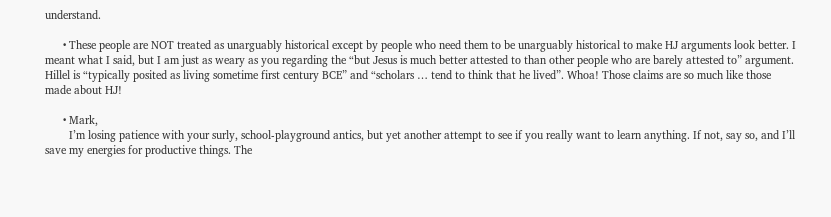understand.

      • These people are NOT treated as unarguably historical except by people who need them to be unarguably historical to make HJ arguments look better. I meant what I said, but I am just as weary as you regarding the “but Jesus is much better attested to than other people who are barely attested to” argument. Hillel is “typically posited as living sometime first century BCE” and “scholars … tend to think that he lived”. Whoa! Those claims are so much like those made about HJ!

      • Mark,
        I’m losing patience with your surly, school-playground antics, but yet another attempt to see if you really want to learn anything. If not, say so, and I’ll save my energies for productive things. The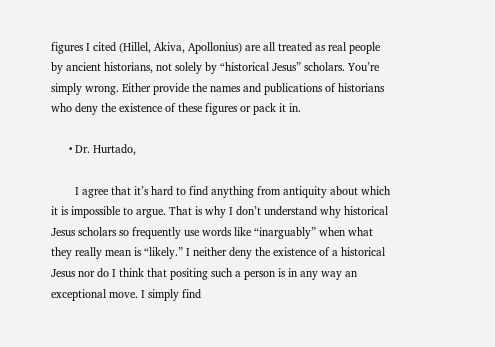figures I cited (Hillel, Akiva, Apollonius) are all treated as real people by ancient historians, not solely by “historical Jesus” scholars. You’re simply wrong. Either provide the names and publications of historians who deny the existence of these figures or pack it in.

      • Dr. Hurtado,

        I agree that it’s hard to find anything from antiquity about which it is impossible to argue. That is why I don’t understand why historical Jesus scholars so frequently use words like “inarguably” when what they really mean is “likely.” I neither deny the existence of a historical Jesus nor do I think that positing such a person is in any way an exceptional move. I simply find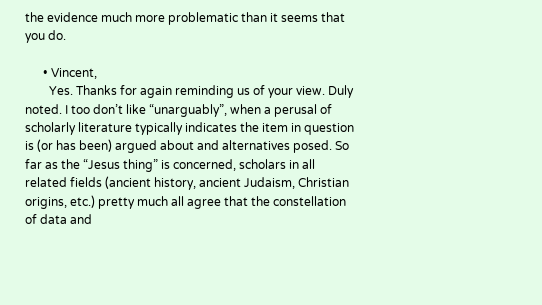the evidence much more problematic than it seems that you do.

      • Vincent,
        Yes. Thanks for again reminding us of your view. Duly noted. I too don’t like “unarguably”, when a perusal of scholarly literature typically indicates the item in question is (or has been) argued about and alternatives posed. So far as the “Jesus thing” is concerned, scholars in all related fields (ancient history, ancient Judaism, Christian origins, etc.) pretty much all agree that the constellation of data and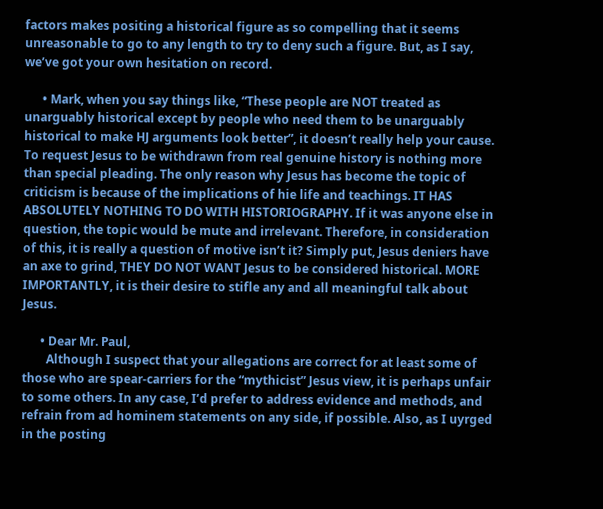factors makes positing a historical figure as so compelling that it seems unreasonable to go to any length to try to deny such a figure. But, as I say, we’ve got your own hesitation on record.

      • Mark, when you say things like, “These people are NOT treated as unarguably historical except by people who need them to be unarguably historical to make HJ arguments look better”, it doesn’t really help your cause. To request Jesus to be withdrawn from real genuine history is nothing more than special pleading. The only reason why Jesus has become the topic of criticism is because of the implications of hie life and teachings. IT HAS ABSOLUTELY NOTHING TO DO WITH HISTORIOGRAPHY. If it was anyone else in question, the topic would be mute and irrelevant. Therefore, in consideration of this, it is really a question of motive isn’t it? Simply put, Jesus deniers have an axe to grind, THEY DO NOT WANT Jesus to be considered historical. MORE IMPORTANTLY, it is their desire to stifle any and all meaningful talk about Jesus.

      • Dear Mr. Paul,
        Although I suspect that your allegations are correct for at least some of those who are spear-carriers for the “mythicist” Jesus view, it is perhaps unfair to some others. In any case, I’d prefer to address evidence and methods, and refrain from ad hominem statements on any side, if possible. Also, as I uyrged in the posting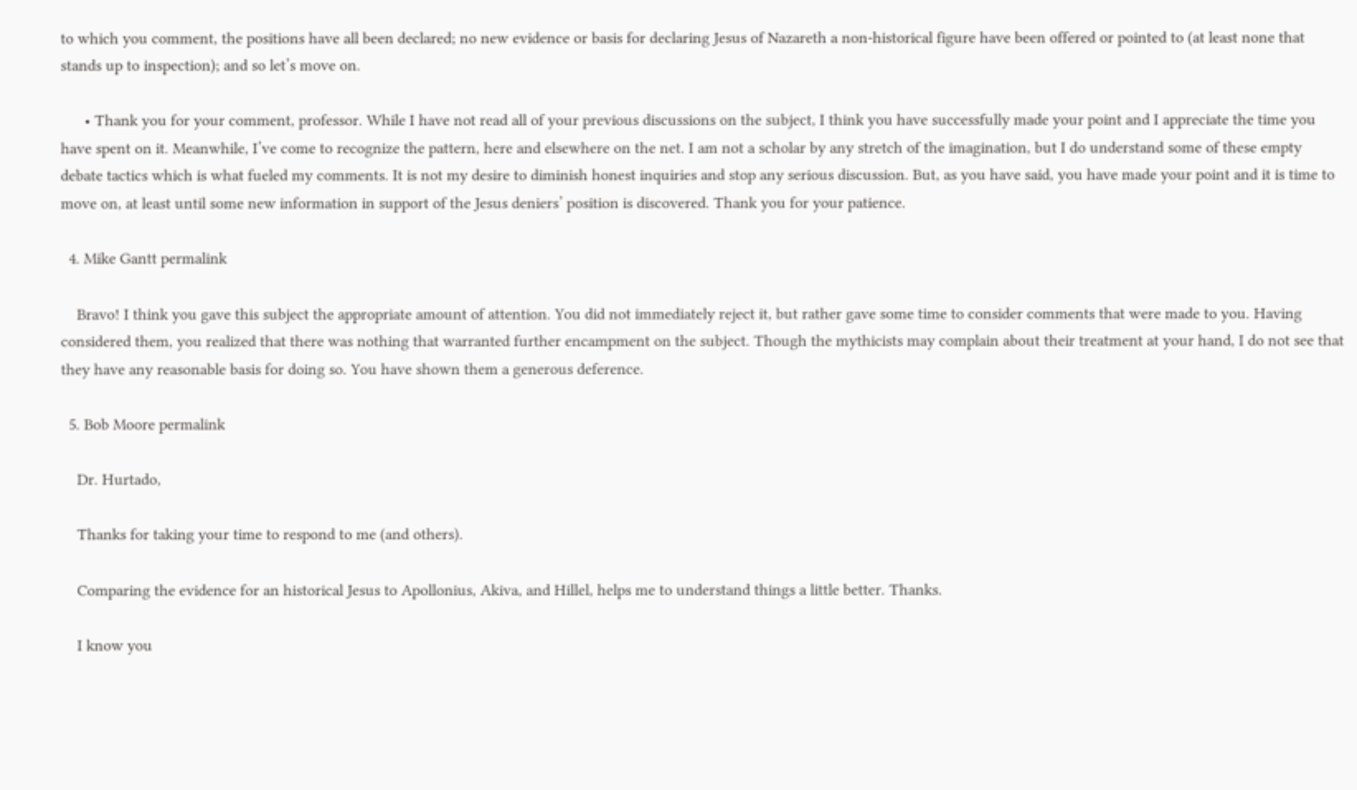to which you comment, the positions have all been declared; no new evidence or basis for declaring Jesus of Nazareth a non-historical figure have been offered or pointed to (at least none that stands up to inspection); and so let’s move on.

      • Thank you for your comment, professor. While I have not read all of your previous discussions on the subject, I think you have successfully made your point and I appreciate the time you have spent on it. Meanwhile, I’ve come to recognize the pattern, here and elsewhere on the net. I am not a scholar by any stretch of the imagination, but I do understand some of these empty debate tactics which is what fueled my comments. It is not my desire to diminish honest inquiries and stop any serious discussion. But, as you have said, you have made your point and it is time to move on, at least until some new information in support of the Jesus deniers’ position is discovered. Thank you for your patience.

  4. Mike Gantt permalink

    Bravo! I think you gave this subject the appropriate amount of attention. You did not immediately reject it, but rather gave some time to consider comments that were made to you. Having considered them, you realized that there was nothing that warranted further encampment on the subject. Though the mythicists may complain about their treatment at your hand, I do not see that they have any reasonable basis for doing so. You have shown them a generous deference.

  5. Bob Moore permalink

    Dr. Hurtado,

    Thanks for taking your time to respond to me (and others).

    Comparing the evidence for an historical Jesus to Apollonius, Akiva, and Hillel, helps me to understand things a little better. Thanks.

    I know you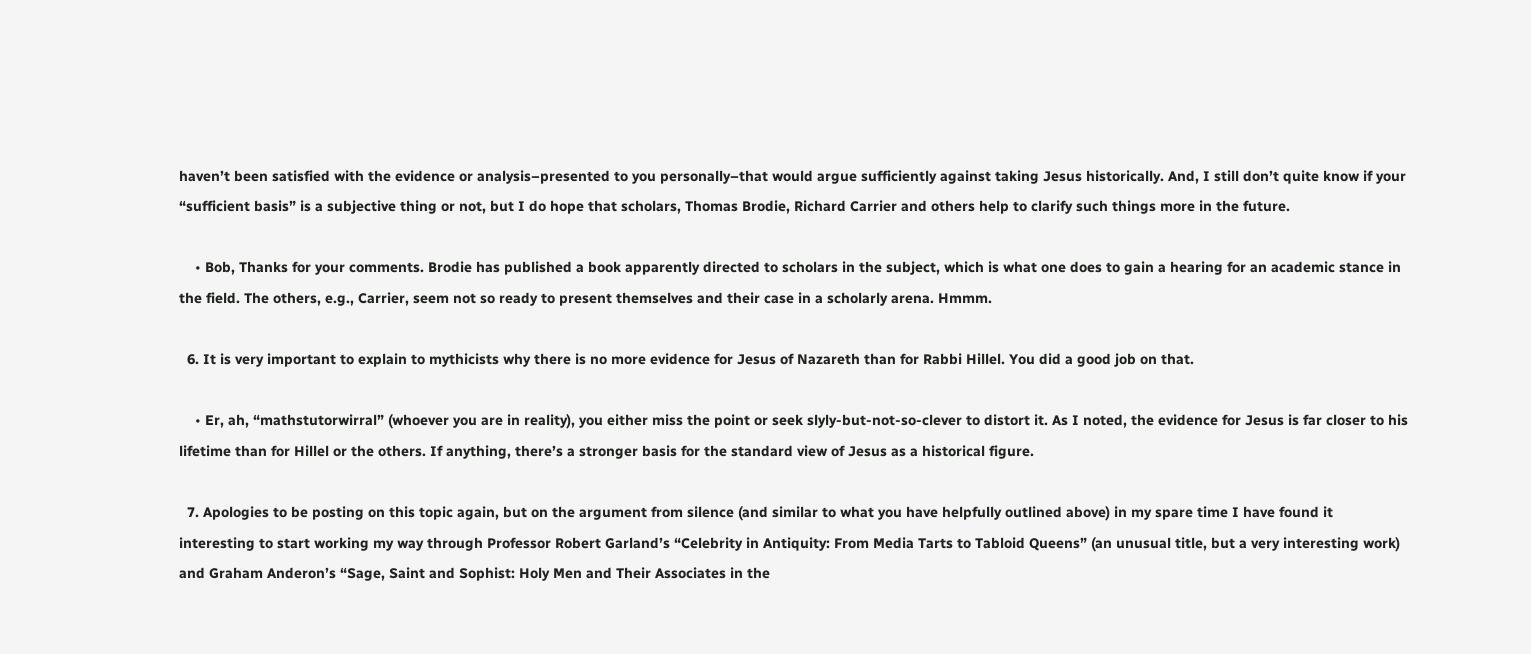haven’t been satisfied with the evidence or analysis–presented to you personally–that would argue sufficiently against taking Jesus historically. And, I still don’t quite know if your “sufficient basis” is a subjective thing or not, but I do hope that scholars, Thomas Brodie, Richard Carrier and others help to clarify such things more in the future.

    • Bob, Thanks for your comments. Brodie has published a book apparently directed to scholars in the subject, which is what one does to gain a hearing for an academic stance in the field. The others, e.g., Carrier, seem not so ready to present themselves and their case in a scholarly arena. Hmmm.

  6. It is very important to explain to mythicists why there is no more evidence for Jesus of Nazareth than for Rabbi Hillel. You did a good job on that.

    • Er, ah, “mathstutorwirral” (whoever you are in reality), you either miss the point or seek slyly-but-not-so-clever to distort it. As I noted, the evidence for Jesus is far closer to his lifetime than for Hillel or the others. If anything, there’s a stronger basis for the standard view of Jesus as a historical figure.

  7. Apologies to be posting on this topic again, but on the argument from silence (and similar to what you have helpfully outlined above) in my spare time I have found it interesting to start working my way through Professor Robert Garland’s “Celebrity in Antiquity: From Media Tarts to Tabloid Queens” (an unusual title, but a very interesting work) and Graham Anderon’s “Sage, Saint and Sophist: Holy Men and Their Associates in the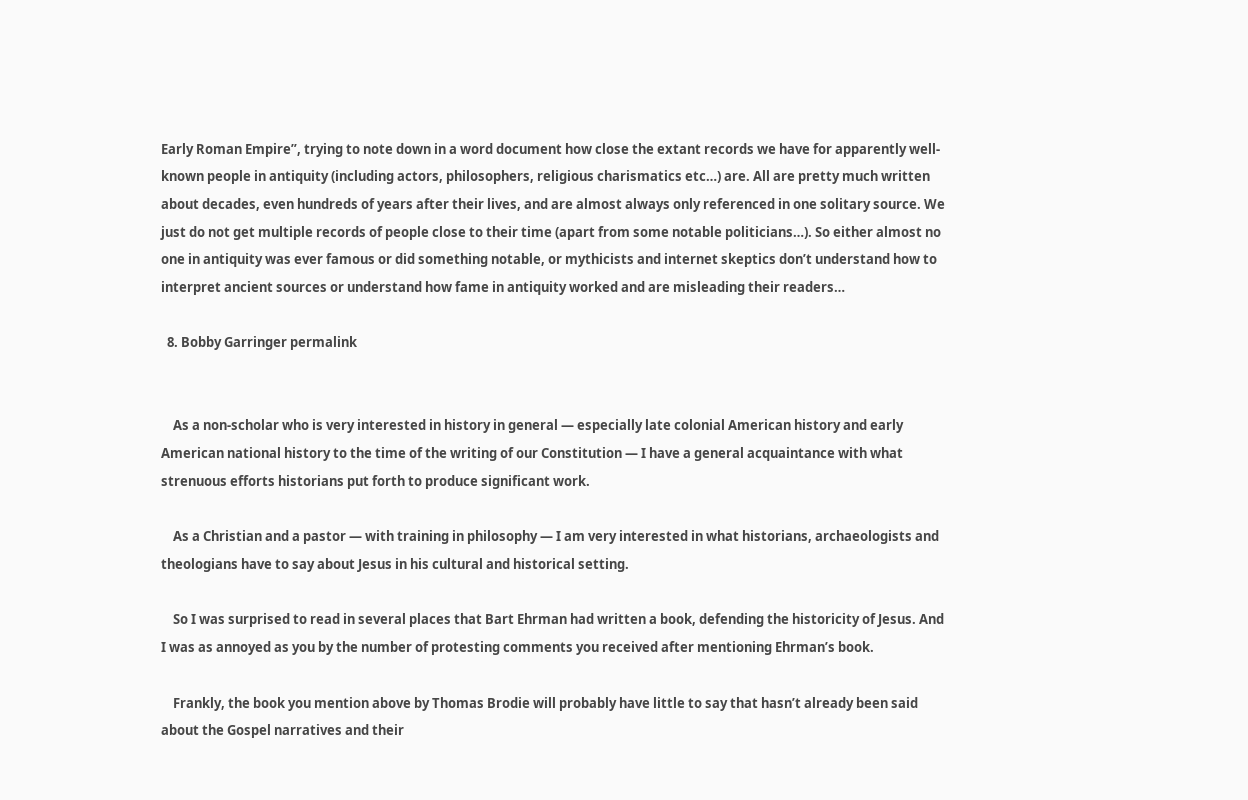Early Roman Empire”, trying to note down in a word document how close the extant records we have for apparently well-known people in antiquity (including actors, philosophers, religious charismatics etc…) are. All are pretty much written about decades, even hundreds of years after their lives, and are almost always only referenced in one solitary source. We just do not get multiple records of people close to their time (apart from some notable politicians…). So either almost no one in antiquity was ever famous or did something notable, or mythicists and internet skeptics don’t understand how to interpret ancient sources or understand how fame in antiquity worked and are misleading their readers…

  8. Bobby Garringer permalink


    As a non-scholar who is very interested in history in general — especially late colonial American history and early American national history to the time of the writing of our Constitution — I have a general acquaintance with what strenuous efforts historians put forth to produce significant work.

    As a Christian and a pastor — with training in philosophy — I am very interested in what historians, archaeologists and theologians have to say about Jesus in his cultural and historical setting.

    So I was surprised to read in several places that Bart Ehrman had written a book, defending the historicity of Jesus. And I was as annoyed as you by the number of protesting comments you received after mentioning Ehrman’s book.

    Frankly, the book you mention above by Thomas Brodie will probably have little to say that hasn’t already been said about the Gospel narratives and their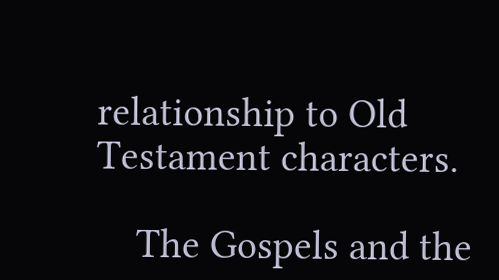relationship to Old Testament characters.

    The Gospels and the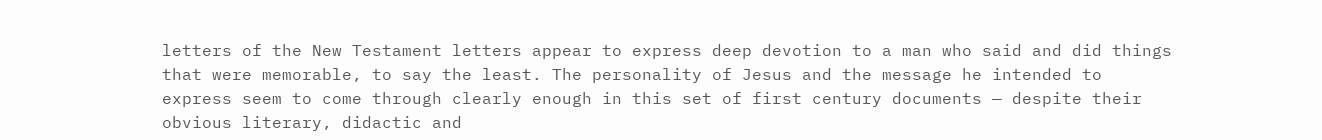letters of the New Testament letters appear to express deep devotion to a man who said and did things that were memorable, to say the least. The personality of Jesus and the message he intended to express seem to come through clearly enough in this set of first century documents — despite their obvious literary, didactic and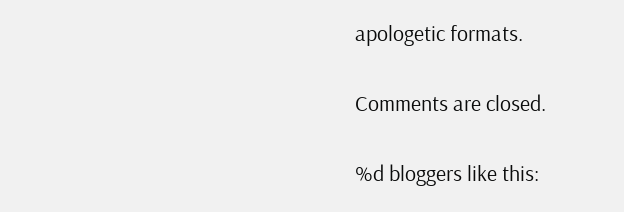apologetic formats.

Comments are closed.

%d bloggers like this: